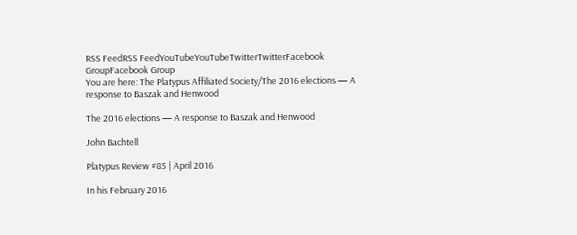RSS FeedRSS FeedYouTubeYouTubeTwitterTwitterFacebook GroupFacebook Group
You are here: The Platypus Affiliated Society/The 2016 elections — A response to Baszak and Henwood

The 2016 elections — A response to Baszak and Henwood

John Bachtell

Platypus Review #85 | April 2016

In his February 2016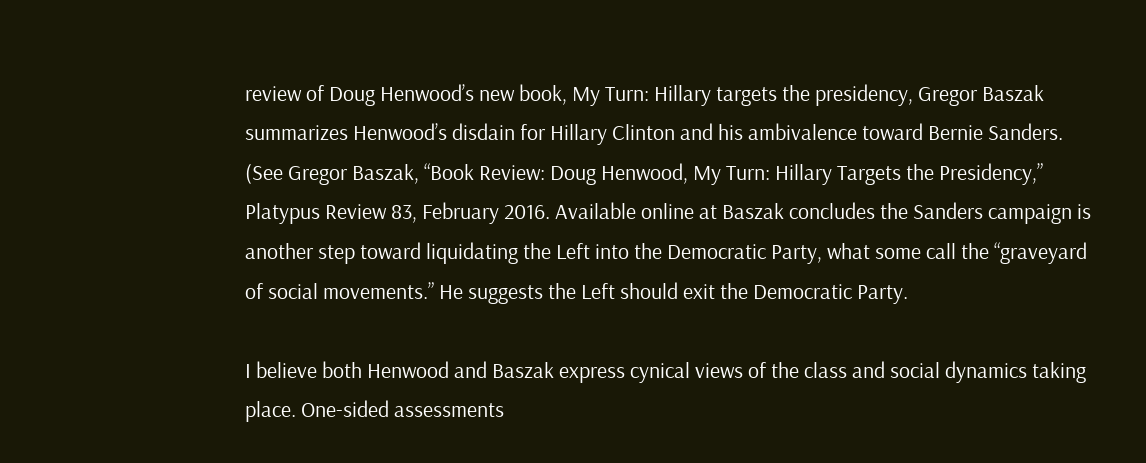review of Doug Henwood’s new book, My Turn: Hillary targets the presidency, Gregor Baszak summarizes Henwood’s disdain for Hillary Clinton and his ambivalence toward Bernie Sanders. (See Gregor Baszak, “Book Review: Doug Henwood, My Turn: Hillary Targets the Presidency,” Platypus Review 83, February 2016. Available online at Baszak concludes the Sanders campaign is another step toward liquidating the Left into the Democratic Party, what some call the “graveyard of social movements.” He suggests the Left should exit the Democratic Party.

I believe both Henwood and Baszak express cynical views of the class and social dynamics taking place. One-sided assessments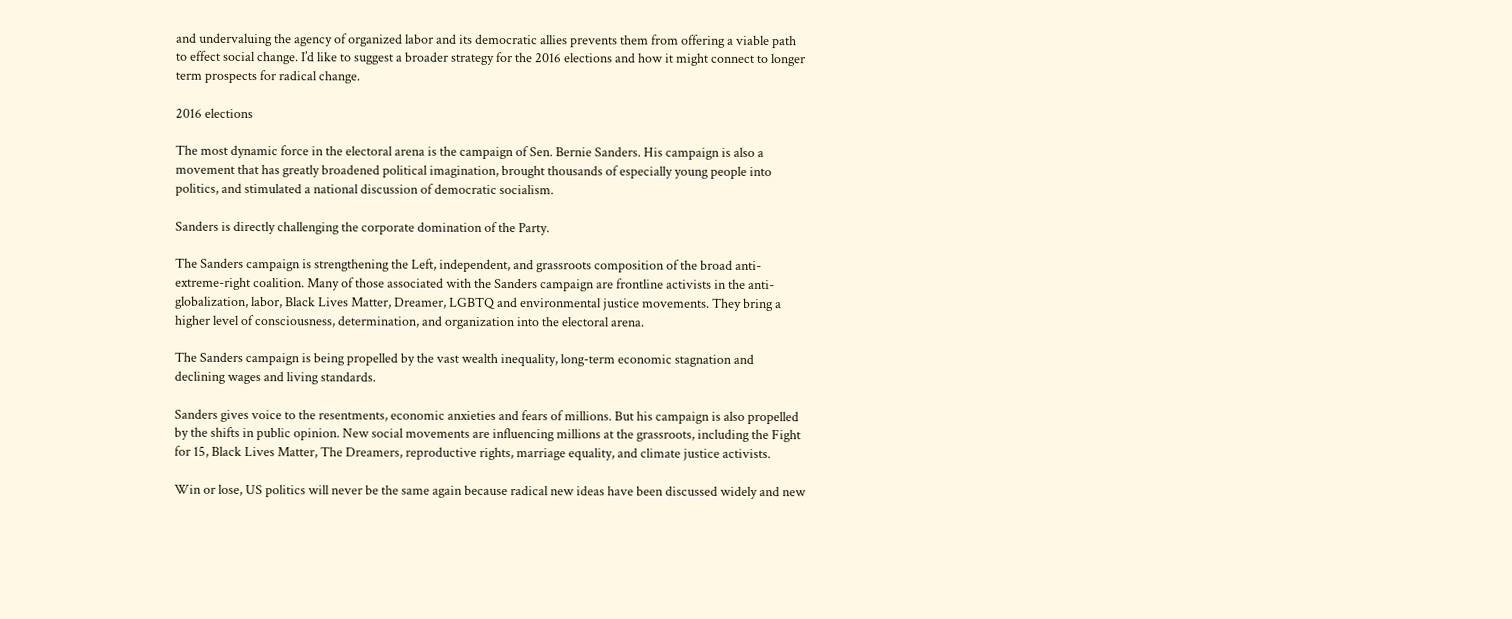and undervaluing the agency of organized labor and its democratic allies prevents them from offering a viable path to effect social change. I’d like to suggest a broader strategy for the 2016 elections and how it might connect to longer term prospects for radical change.

2016 elections

The most dynamic force in the electoral arena is the campaign of Sen. Bernie Sanders. His campaign is also a movement that has greatly broadened political imagination, brought thousands of especially young people into politics, and stimulated a national discussion of democratic socialism.

Sanders is directly challenging the corporate domination of the Party.

The Sanders campaign is strengthening the Left, independent, and grassroots composition of the broad anti-extreme-right coalition. Many of those associated with the Sanders campaign are frontline activists in the anti-globalization, labor, Black Lives Matter, Dreamer, LGBTQ and environmental justice movements. They bring a higher level of consciousness, determination, and organization into the electoral arena.

The Sanders campaign is being propelled by the vast wealth inequality, long-term economic stagnation and declining wages and living standards.

Sanders gives voice to the resentments, economic anxieties and fears of millions. But his campaign is also propelled by the shifts in public opinion. New social movements are influencing millions at the grassroots, including the Fight for 15, Black Lives Matter, The Dreamers, reproductive rights, marriage equality, and climate justice activists.

Win or lose, US politics will never be the same again because radical new ideas have been discussed widely and new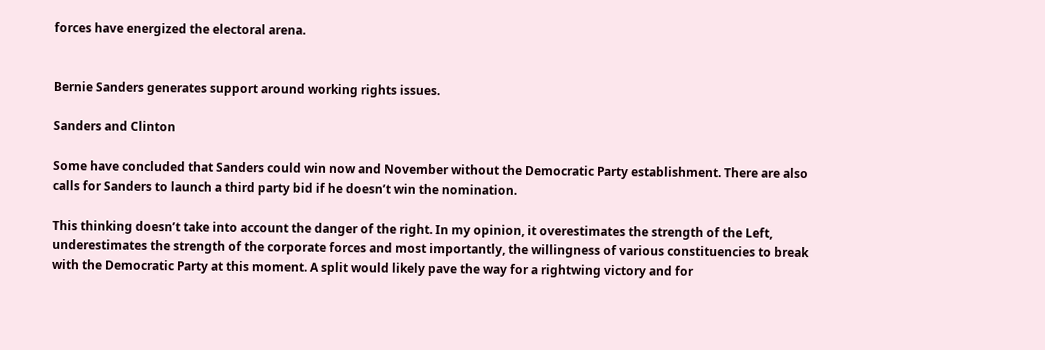forces have energized the electoral arena.


Bernie Sanders generates support around working rights issues.

Sanders and Clinton

Some have concluded that Sanders could win now and November without the Democratic Party establishment. There are also calls for Sanders to launch a third party bid if he doesn’t win the nomination.

This thinking doesn’t take into account the danger of the right. In my opinion, it overestimates the strength of the Left, underestimates the strength of the corporate forces and most importantly, the willingness of various constituencies to break with the Democratic Party at this moment. A split would likely pave the way for a rightwing victory and for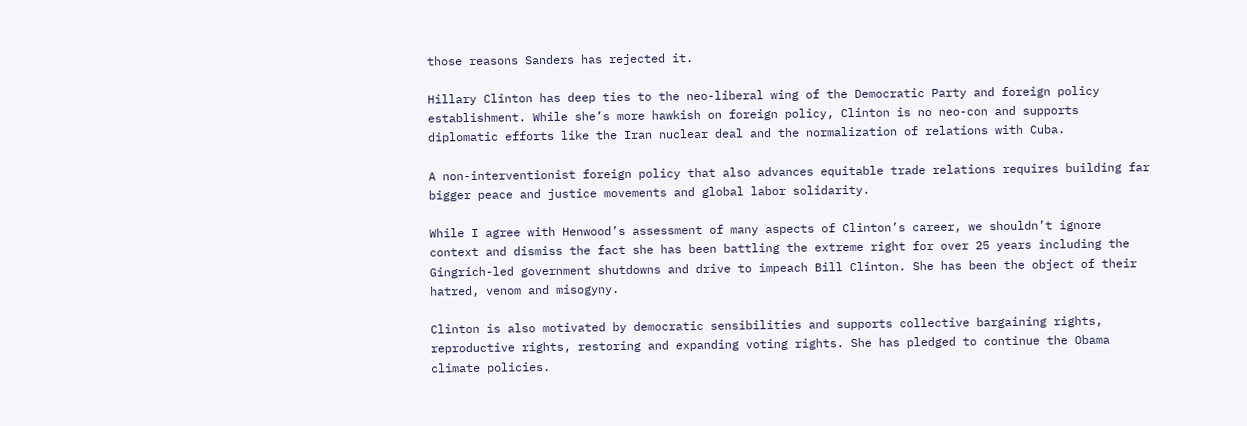those reasons Sanders has rejected it.

Hillary Clinton has deep ties to the neo-liberal wing of the Democratic Party and foreign policy establishment. While she’s more hawkish on foreign policy, Clinton is no neo-con and supports diplomatic efforts like the Iran nuclear deal and the normalization of relations with Cuba.

A non-interventionist foreign policy that also advances equitable trade relations requires building far bigger peace and justice movements and global labor solidarity.

While I agree with Henwood’s assessment of many aspects of Clinton’s career, we shouldn’t ignore context and dismiss the fact she has been battling the extreme right for over 25 years including the Gingrich-led government shutdowns and drive to impeach Bill Clinton. She has been the object of their hatred, venom and misogyny.

Clinton is also motivated by democratic sensibilities and supports collective bargaining rights, reproductive rights, restoring and expanding voting rights. She has pledged to continue the Obama climate policies.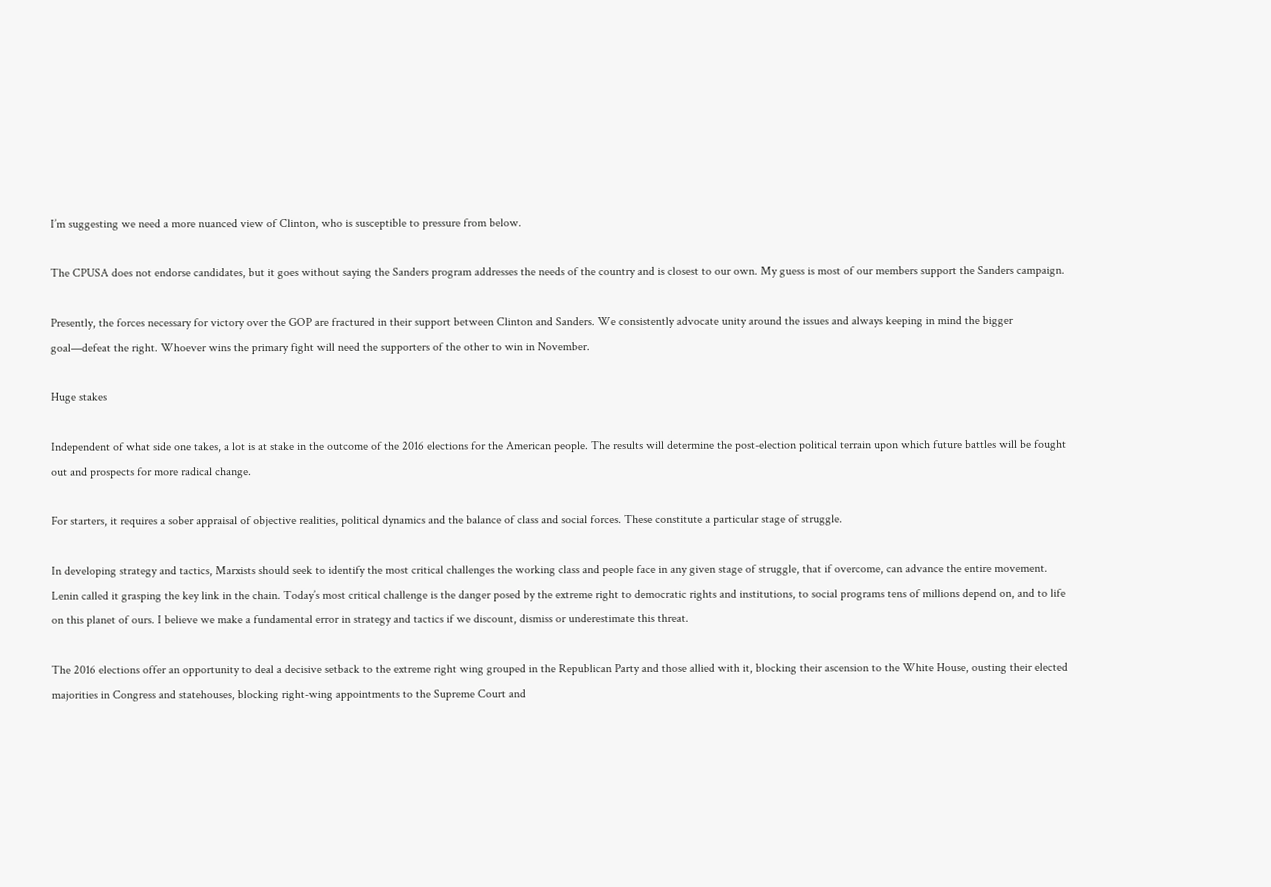I’m suggesting we need a more nuanced view of Clinton, who is susceptible to pressure from below.

The CPUSA does not endorse candidates, but it goes without saying the Sanders program addresses the needs of the country and is closest to our own. My guess is most of our members support the Sanders campaign.

Presently, the forces necessary for victory over the GOP are fractured in their support between Clinton and Sanders. We consistently advocate unity around the issues and always keeping in mind the bigger goal—defeat the right. Whoever wins the primary fight will need the supporters of the other to win in November.

Huge stakes

Independent of what side one takes, a lot is at stake in the outcome of the 2016 elections for the American people. The results will determine the post-election political terrain upon which future battles will be fought out and prospects for more radical change.

For starters, it requires a sober appraisal of objective realities, political dynamics and the balance of class and social forces. These constitute a particular stage of struggle.

In developing strategy and tactics, Marxists should seek to identify the most critical challenges the working class and people face in any given stage of struggle, that if overcome, can advance the entire movement. Lenin called it grasping the key link in the chain. Today’s most critical challenge is the danger posed by the extreme right to democratic rights and institutions, to social programs tens of millions depend on, and to life on this planet of ours. I believe we make a fundamental error in strategy and tactics if we discount, dismiss or underestimate this threat.

The 2016 elections offer an opportunity to deal a decisive setback to the extreme right wing grouped in the Republican Party and those allied with it, blocking their ascension to the White House, ousting their elected majorities in Congress and statehouses, blocking right-wing appointments to the Supreme Court and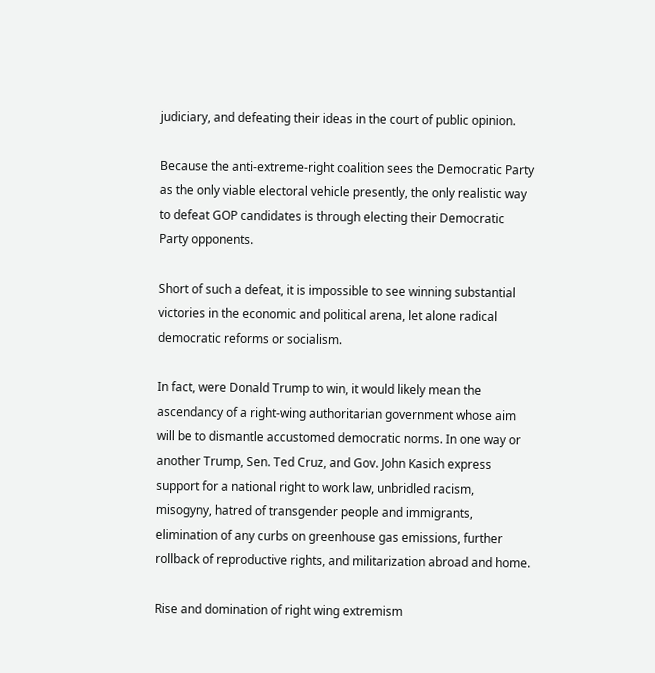judiciary, and defeating their ideas in the court of public opinion.

Because the anti-extreme-right coalition sees the Democratic Party as the only viable electoral vehicle presently, the only realistic way to defeat GOP candidates is through electing their Democratic Party opponents.

Short of such a defeat, it is impossible to see winning substantial victories in the economic and political arena, let alone radical democratic reforms or socialism.

In fact, were Donald Trump to win, it would likely mean the ascendancy of a right-wing authoritarian government whose aim will be to dismantle accustomed democratic norms. In one way or another Trump, Sen. Ted Cruz, and Gov. John Kasich express support for a national right to work law, unbridled racism, misogyny, hatred of transgender people and immigrants, elimination of any curbs on greenhouse gas emissions, further rollback of reproductive rights, and militarization abroad and home.

Rise and domination of right wing extremism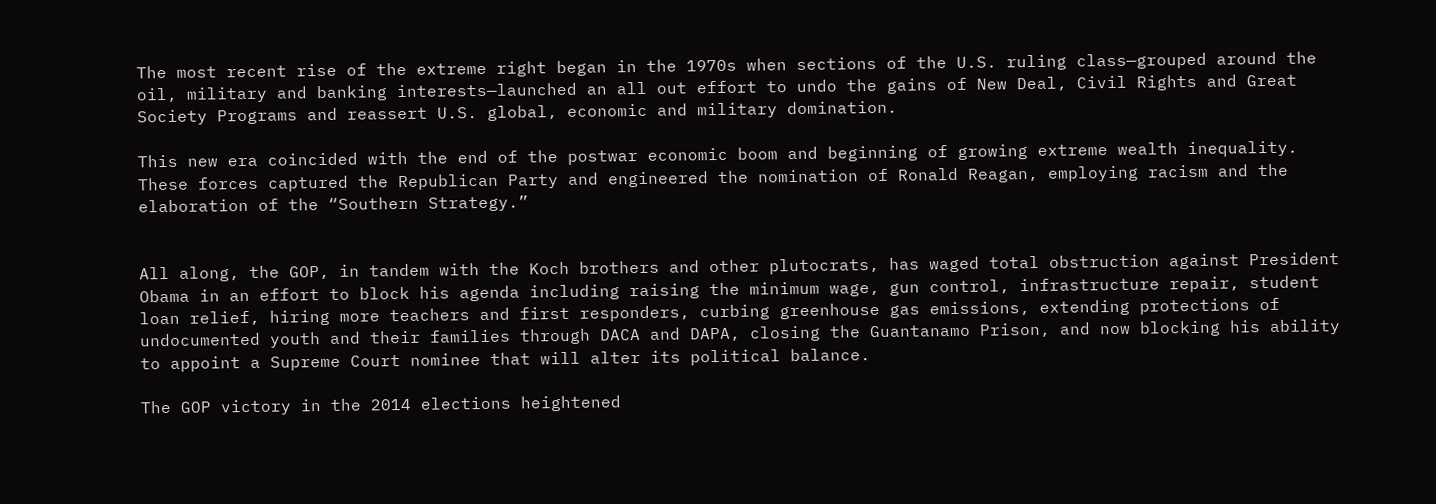The most recent rise of the extreme right began in the 1970s when sections of the U.S. ruling class—grouped around the oil, military and banking interests—launched an all out effort to undo the gains of New Deal, Civil Rights and Great Society Programs and reassert U.S. global, economic and military domination.

This new era coincided with the end of the postwar economic boom and beginning of growing extreme wealth inequality. These forces captured the Republican Party and engineered the nomination of Ronald Reagan, employing racism and the elaboration of the “Southern Strategy.”


All along, the GOP, in tandem with the Koch brothers and other plutocrats, has waged total obstruction against President Obama in an effort to block his agenda including raising the minimum wage, gun control, infrastructure repair, student loan relief, hiring more teachers and first responders, curbing greenhouse gas emissions, extending protections of undocumented youth and their families through DACA and DAPA, closing the Guantanamo Prison, and now blocking his ability to appoint a Supreme Court nominee that will alter its political balance.

The GOP victory in the 2014 elections heightened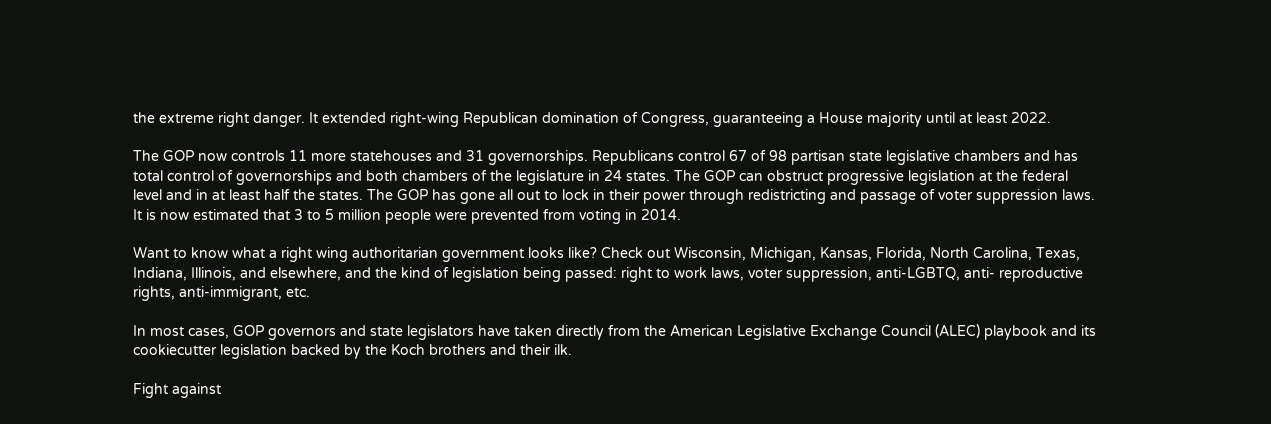the extreme right danger. It extended right-wing Republican domination of Congress, guaranteeing a House majority until at least 2022.

The GOP now controls 11 more statehouses and 31 governorships. Republicans control 67 of 98 partisan state legislative chambers and has total control of governorships and both chambers of the legislature in 24 states. The GOP can obstruct progressive legislation at the federal level and in at least half the states. The GOP has gone all out to lock in their power through redistricting and passage of voter suppression laws. It is now estimated that 3 to 5 million people were prevented from voting in 2014.

Want to know what a right wing authoritarian government looks like? Check out Wisconsin, Michigan, Kansas, Florida, North Carolina, Texas, Indiana, Illinois, and elsewhere, and the kind of legislation being passed: right to work laws, voter suppression, anti-LGBTQ, anti- reproductive rights, anti-immigrant, etc.

In most cases, GOP governors and state legislators have taken directly from the American Legislative Exchange Council (ALEC) playbook and its cookiecutter legislation backed by the Koch brothers and their ilk.

Fight against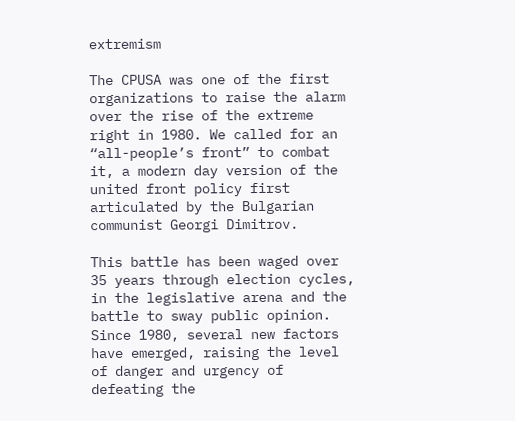extremism

The CPUSA was one of the first organizations to raise the alarm over the rise of the extreme right in 1980. We called for an “all-people’s front” to combat it, a modern day version of the united front policy first articulated by the Bulgarian communist Georgi Dimitrov.

This battle has been waged over 35 years through election cycles, in the legislative arena and the battle to sway public opinion. Since 1980, several new factors have emerged, raising the level of danger and urgency of defeating the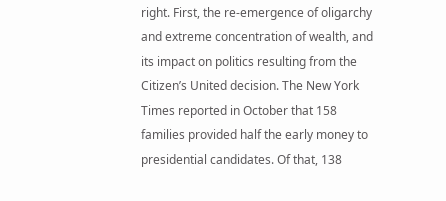right. First, the re-emergence of oligarchy and extreme concentration of wealth, and its impact on politics resulting from the Citizen’s United decision. The New York Times reported in October that 158 families provided half the early money to presidential candidates. Of that, 138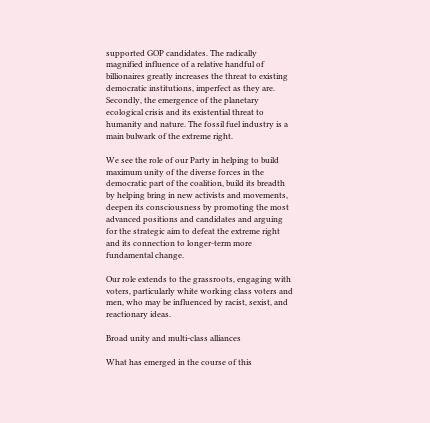supported GOP candidates. The radically magnified influence of a relative handful of billionaires greatly increases the threat to existing democratic institutions, imperfect as they are. Secondly, the emergence of the planetary ecological crisis and its existential threat to humanity and nature. The fossil fuel industry is a main bulwark of the extreme right.

We see the role of our Party in helping to build maximum unity of the diverse forces in the democratic part of the coalition, build its breadth by helping bring in new activists and movements, deepen its consciousness by promoting the most advanced positions and candidates and arguing for the strategic aim to defeat the extreme right and its connection to longer-term more fundamental change.

Our role extends to the grassroots, engaging with voters, particularly white working class voters and men, who may be influenced by racist, sexist, and reactionary ideas.

Broad unity and multi-class alliances

What has emerged in the course of this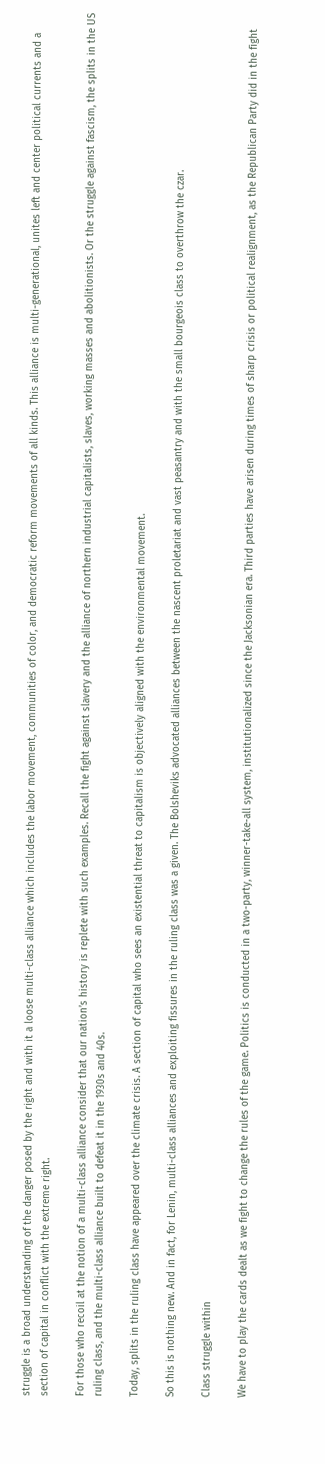struggle is a broad understanding of the danger posed by the right and with it a loose multi-class alliance which includes the labor movement, communities of color, and democratic reform movements of all kinds. This alliance is multi-generational, unites left and center political currents and a section of capital in conflict with the extreme right.

For those who recoil at the notion of a multi-class alliance consider that our nation’s history is replete with such examples. Recall the fight against slavery and the alliance of northern industrial capitalists, slaves, working masses and abolitionists. Or the struggle against fascism, the splits in the US ruling class, and the multi-class alliance built to defeat it in the 1930s and 40s.

Today, splits in the ruling class have appeared over the climate crisis. A section of capital who sees an existential threat to capitalism is objectively aligned with the environmental movement.

So this is nothing new. And in fact, for Lenin, multi-class alliances and exploiting fissures in the ruling class was a given. The Bolsheviks advocated alliances between the nascent proletariat and vast peasantry and with the small bourgeois class to overthrow the czar.

Class struggle within

We have to play the cards dealt as we fight to change the rules of the game. Politics is conducted in a two-party, winner-take-all system, institutionalized since the Jacksonian era. Third parties have arisen during times of sharp crisis or political realignment, as the Republican Party did in the fight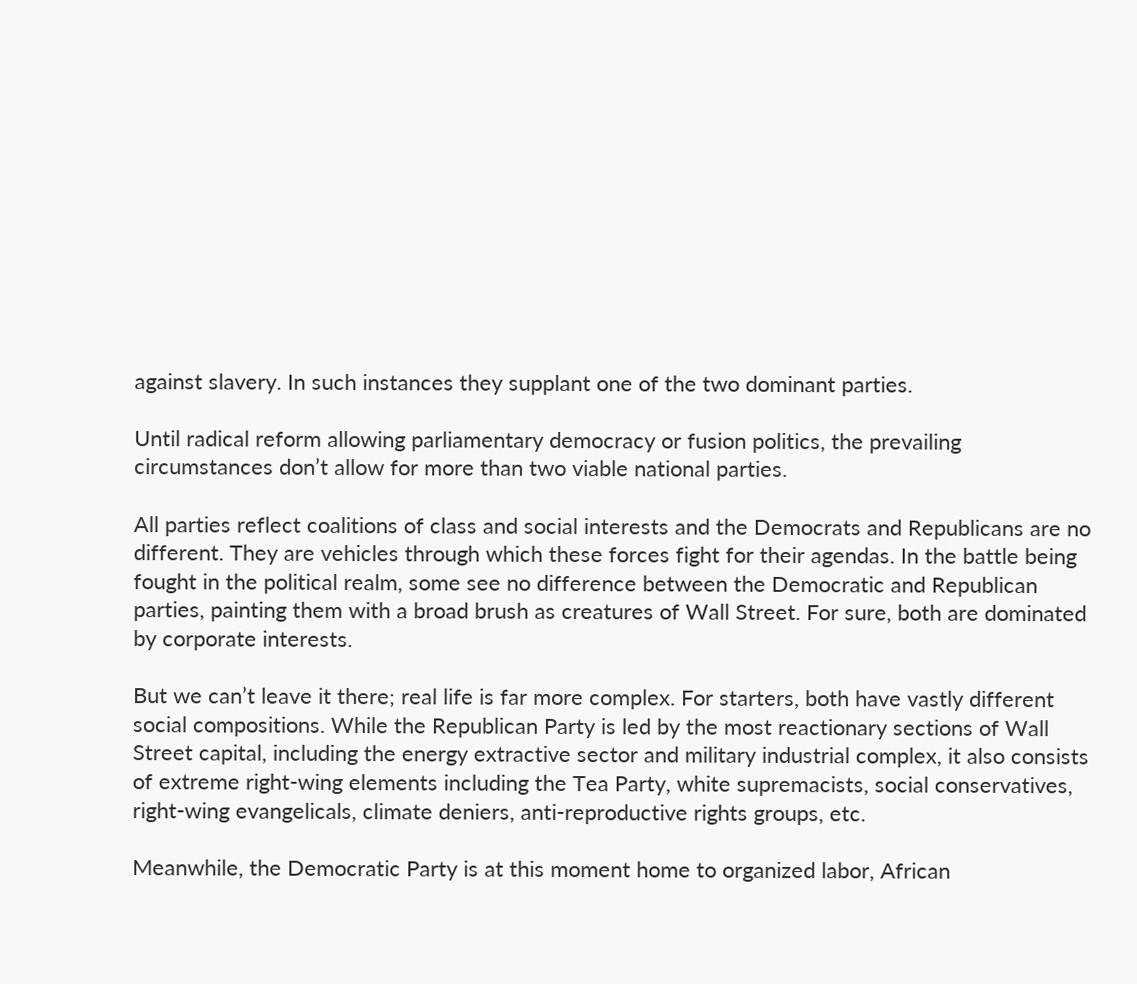against slavery. In such instances they supplant one of the two dominant parties.

Until radical reform allowing parliamentary democracy or fusion politics, the prevailing circumstances don’t allow for more than two viable national parties.

All parties reflect coalitions of class and social interests and the Democrats and Republicans are no different. They are vehicles through which these forces fight for their agendas. In the battle being fought in the political realm, some see no difference between the Democratic and Republican parties, painting them with a broad brush as creatures of Wall Street. For sure, both are dominated by corporate interests.

But we can’t leave it there; real life is far more complex. For starters, both have vastly different social compositions. While the Republican Party is led by the most reactionary sections of Wall Street capital, including the energy extractive sector and military industrial complex, it also consists of extreme right-wing elements including the Tea Party, white supremacists, social conservatives, right-wing evangelicals, climate deniers, anti-reproductive rights groups, etc.

Meanwhile, the Democratic Party is at this moment home to organized labor, African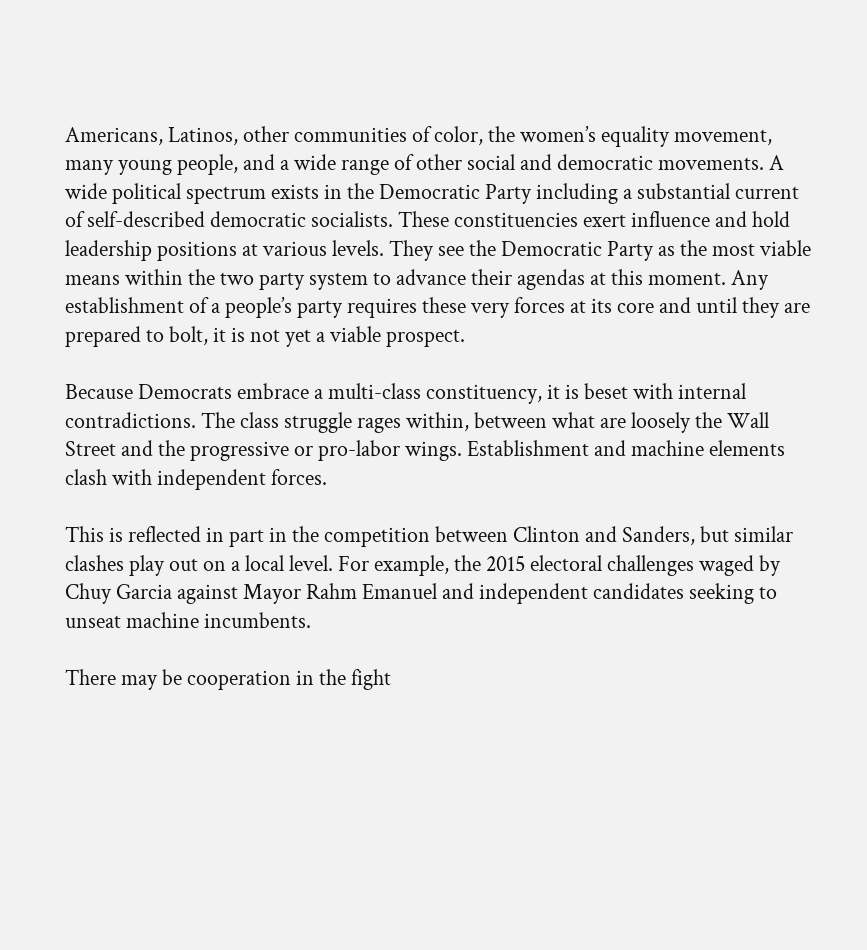Americans, Latinos, other communities of color, the women’s equality movement, many young people, and a wide range of other social and democratic movements. A wide political spectrum exists in the Democratic Party including a substantial current of self-described democratic socialists. These constituencies exert influence and hold leadership positions at various levels. They see the Democratic Party as the most viable means within the two party system to advance their agendas at this moment. Any establishment of a people’s party requires these very forces at its core and until they are prepared to bolt, it is not yet a viable prospect.

Because Democrats embrace a multi-class constituency, it is beset with internal contradictions. The class struggle rages within, between what are loosely the Wall Street and the progressive or pro-labor wings. Establishment and machine elements clash with independent forces.

This is reflected in part in the competition between Clinton and Sanders, but similar clashes play out on a local level. For example, the 2015 electoral challenges waged by Chuy Garcia against Mayor Rahm Emanuel and independent candidates seeking to unseat machine incumbents.

There may be cooperation in the fight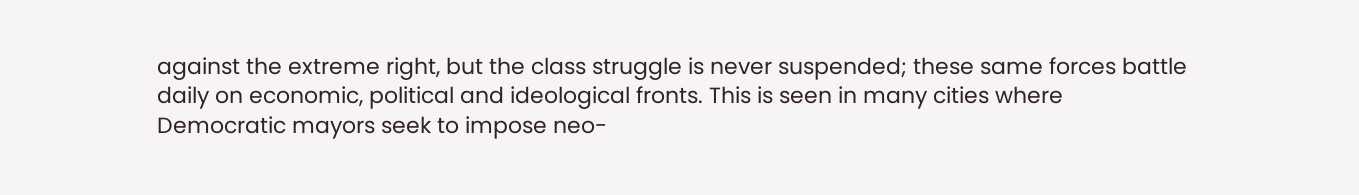against the extreme right, but the class struggle is never suspended; these same forces battle daily on economic, political and ideological fronts. This is seen in many cities where Democratic mayors seek to impose neo-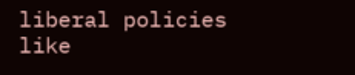liberal policies like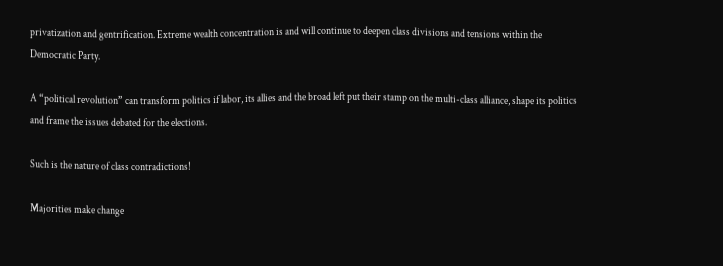privatization and gentrification. Extreme wealth concentration is and will continue to deepen class divisions and tensions within the Democratic Party.

A “political revolution” can transform politics if labor, its allies and the broad left put their stamp on the multi-class alliance, shape its politics and frame the issues debated for the elections.

Such is the nature of class contradictions!

Majorities make change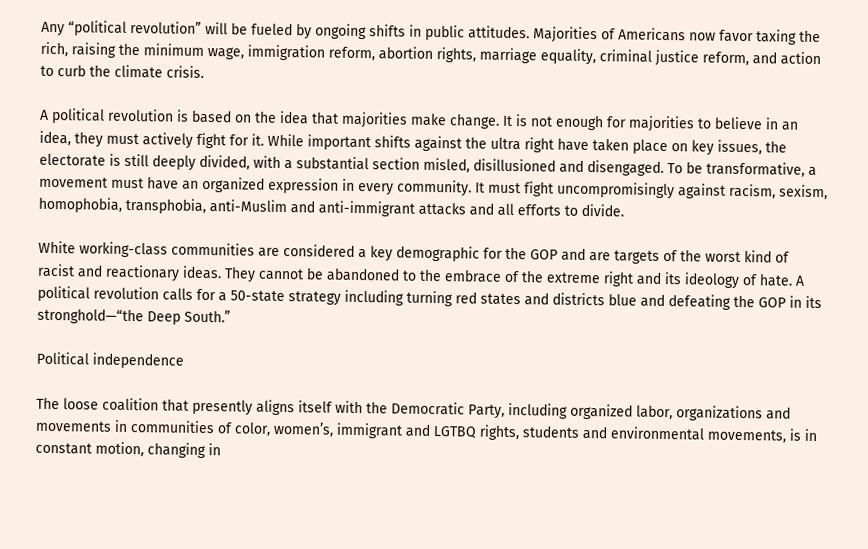Any “political revolution” will be fueled by ongoing shifts in public attitudes. Majorities of Americans now favor taxing the rich, raising the minimum wage, immigration reform, abortion rights, marriage equality, criminal justice reform, and action to curb the climate crisis.

A political revolution is based on the idea that majorities make change. It is not enough for majorities to believe in an idea, they must actively fight for it. While important shifts against the ultra right have taken place on key issues, the electorate is still deeply divided, with a substantial section misled, disillusioned and disengaged. To be transformative, a movement must have an organized expression in every community. It must fight uncompromisingly against racism, sexism, homophobia, transphobia, anti-Muslim and anti-immigrant attacks and all efforts to divide.

White working-class communities are considered a key demographic for the GOP and are targets of the worst kind of racist and reactionary ideas. They cannot be abandoned to the embrace of the extreme right and its ideology of hate. A political revolution calls for a 50-state strategy including turning red states and districts blue and defeating the GOP in its stronghold—“the Deep South.”

Political independence

The loose coalition that presently aligns itself with the Democratic Party, including organized labor, organizations and movements in communities of color, women’s, immigrant and LGTBQ rights, students and environmental movements, is in constant motion, changing in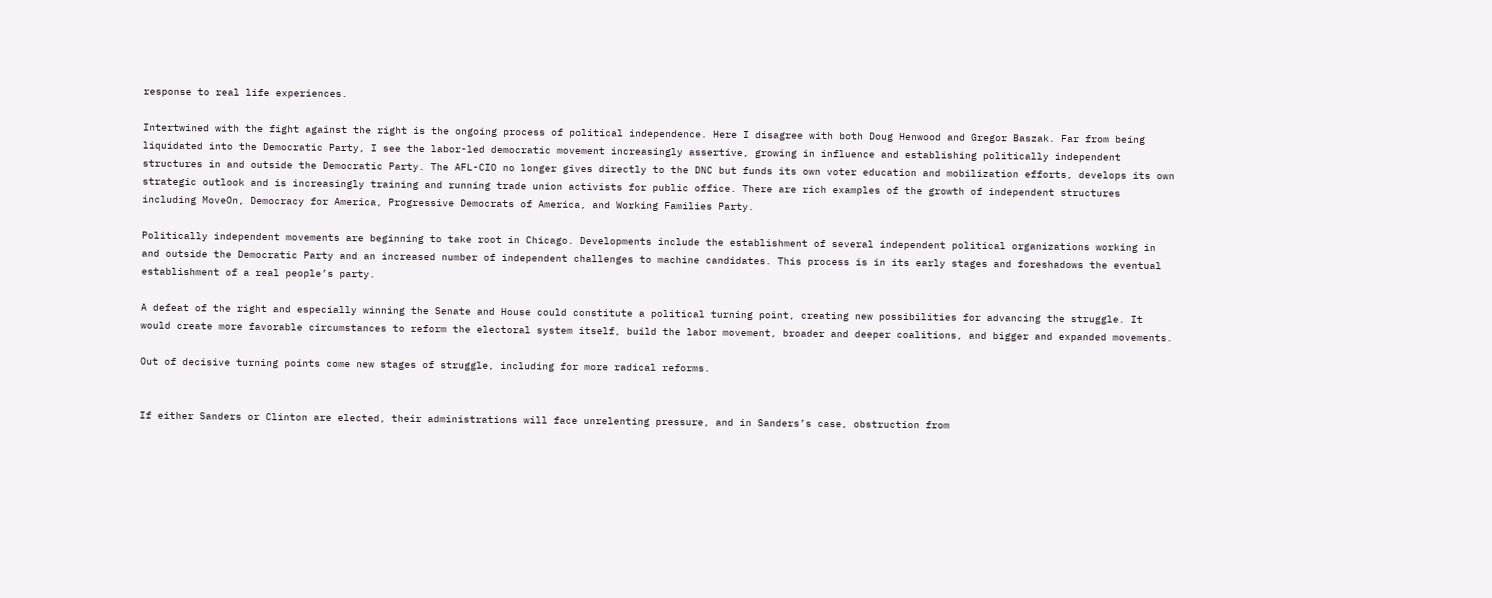response to real life experiences.

Intertwined with the fight against the right is the ongoing process of political independence. Here I disagree with both Doug Henwood and Gregor Baszak. Far from being liquidated into the Democratic Party, I see the labor-led democratic movement increasingly assertive, growing in influence and establishing politically independent structures in and outside the Democratic Party. The AFL-CIO no longer gives directly to the DNC but funds its own voter education and mobilization efforts, develops its own strategic outlook and is increasingly training and running trade union activists for public office. There are rich examples of the growth of independent structures including MoveOn, Democracy for America, Progressive Democrats of America, and Working Families Party.

Politically independent movements are beginning to take root in Chicago. Developments include the establishment of several independent political organizations working in and outside the Democratic Party and an increased number of independent challenges to machine candidates. This process is in its early stages and foreshadows the eventual establishment of a real people’s party.

A defeat of the right and especially winning the Senate and House could constitute a political turning point, creating new possibilities for advancing the struggle. It would create more favorable circumstances to reform the electoral system itself, build the labor movement, broader and deeper coalitions, and bigger and expanded movements.

Out of decisive turning points come new stages of struggle, including for more radical reforms.


If either Sanders or Clinton are elected, their administrations will face unrelenting pressure, and in Sanders’s case, obstruction from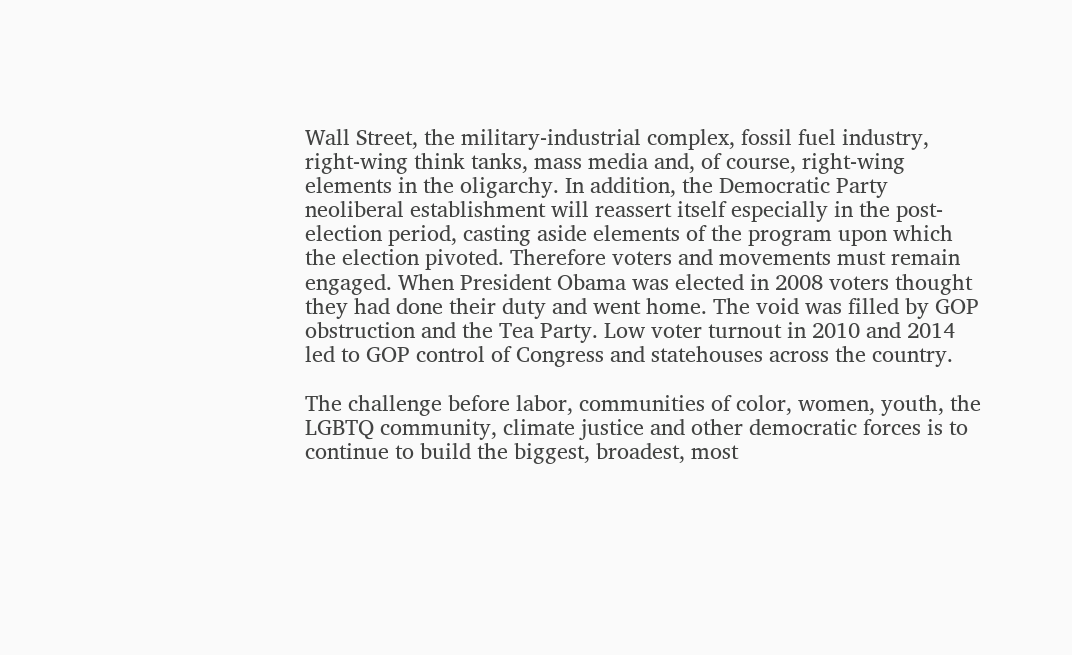Wall Street, the military-industrial complex, fossil fuel industry, right-wing think tanks, mass media and, of course, right-wing elements in the oligarchy. In addition, the Democratic Party neoliberal establishment will reassert itself especially in the post-election period, casting aside elements of the program upon which the election pivoted. Therefore voters and movements must remain engaged. When President Obama was elected in 2008 voters thought they had done their duty and went home. The void was filled by GOP obstruction and the Tea Party. Low voter turnout in 2010 and 2014 led to GOP control of Congress and statehouses across the country.

The challenge before labor, communities of color, women, youth, the LGBTQ community, climate justice and other democratic forces is to continue to build the biggest, broadest, most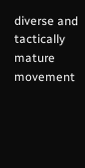diverse and tactically mature movement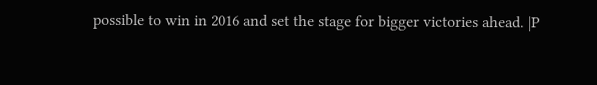possible to win in 2016 and set the stage for bigger victories ahead. |P